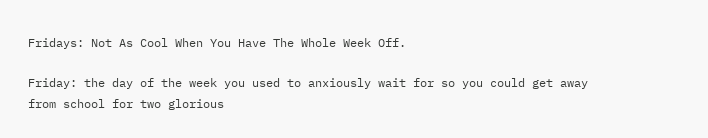Fridays: Not As Cool When You Have The Whole Week Off.

Friday: the day of the week you used to anxiously wait for so you could get away from school for two glorious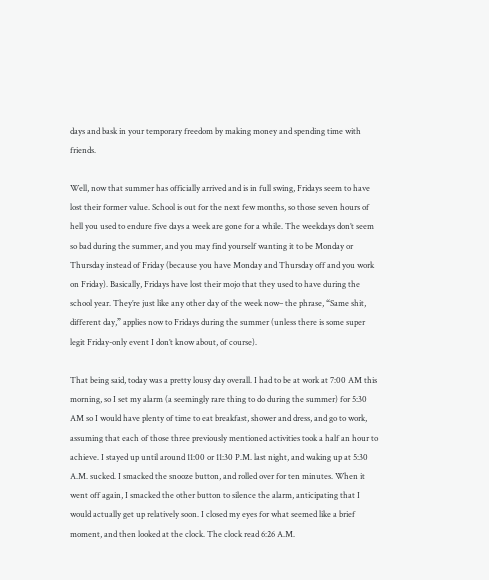days and bask in your temporary freedom by making money and spending time with friends.

Well, now that summer has officially arrived and is in full swing, Fridays seem to have lost their former value. School is out for the next few months, so those seven hours of hell you used to endure five days a week are gone for a while. The weekdays don’t seem so bad during the summer, and you may find yourself wanting it to be Monday or Thursday instead of Friday (because you have Monday and Thursday off and you work on Friday). Basically, Fridays have lost their mojo that they used to have during the school year. They’re just like any other day of the week now– the phrase, “Same shit, different day,” applies now to Fridays during the summer (unless there is some super legit Friday-only event I don’t know about, of course).

That being said, today was a pretty lousy day overall. I had to be at work at 7:00 AM this morning, so I set my alarm (a seemingly rare thing to do during the summer) for 5:30 AM so I would have plenty of time to eat breakfast, shower and dress, and go to work, assuming that each of those three previously mentioned activities took a half an hour to achieve. I stayed up until around 11:00 or 11:30 P.M. last night, and waking up at 5:30 A.M. sucked. I smacked the snooze button, and rolled over for ten minutes. When it went off again, I smacked the other button to silence the alarm, anticipating that I would actually get up relatively soon. I closed my eyes for what seemed like a brief moment, and then looked at the clock. The clock read 6:26 A.M.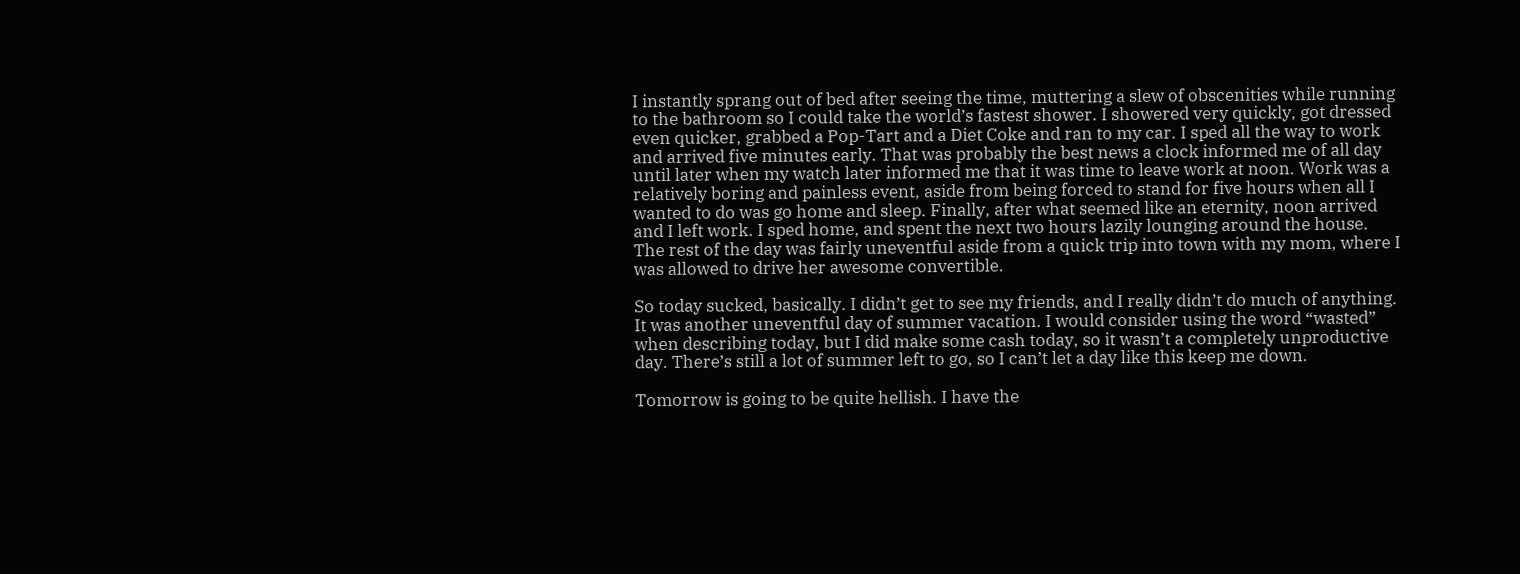I instantly sprang out of bed after seeing the time, muttering a slew of obscenities while running to the bathroom so I could take the world’s fastest shower. I showered very quickly, got dressed even quicker, grabbed a Pop-Tart and a Diet Coke and ran to my car. I sped all the way to work and arrived five minutes early. That was probably the best news a clock informed me of all day until later when my watch later informed me that it was time to leave work at noon. Work was a relatively boring and painless event, aside from being forced to stand for five hours when all I wanted to do was go home and sleep. Finally, after what seemed like an eternity, noon arrived and I left work. I sped home, and spent the next two hours lazily lounging around the house. The rest of the day was fairly uneventful aside from a quick trip into town with my mom, where I was allowed to drive her awesome convertible.

So today sucked, basically. I didn’t get to see my friends, and I really didn’t do much of anything. It was another uneventful day of summer vacation. I would consider using the word “wasted” when describing today, but I did make some cash today, so it wasn’t a completely unproductive day. There’s still a lot of summer left to go, so I can’t let a day like this keep me down.

Tomorrow is going to be quite hellish. I have the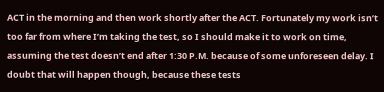ACT in the morning and then work shortly after the ACT. Fortunately my work isn’t too far from where I’m taking the test, so I should make it to work on time, assuming the test doesn’t end after 1:30 P.M. because of some unforeseen delay. I doubt that will happen though, because these tests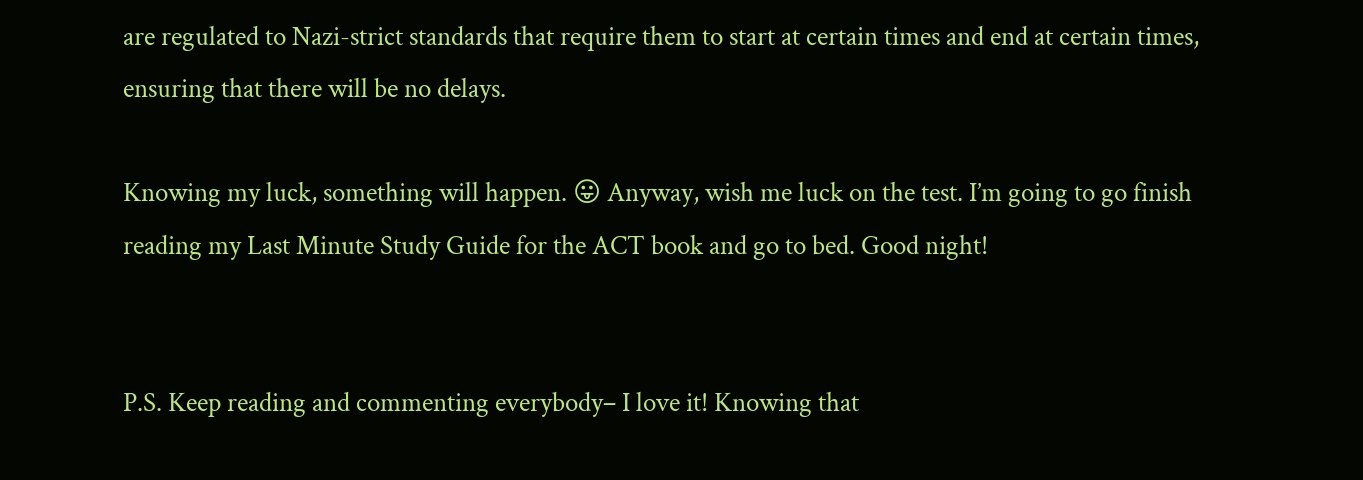are regulated to Nazi-strict standards that require them to start at certain times and end at certain times, ensuring that there will be no delays.

Knowing my luck, something will happen. 😛 Anyway, wish me luck on the test. I’m going to go finish reading my Last Minute Study Guide for the ACT book and go to bed. Good night!


P.S. Keep reading and commenting everybody– I love it! Knowing that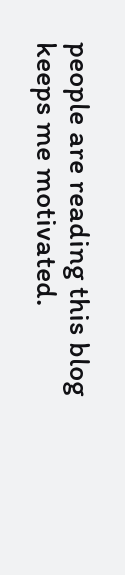people are reading this blog keeps me motivated.